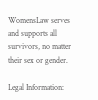WomensLaw serves and supports all survivors, no matter their sex or gender.

Legal Information: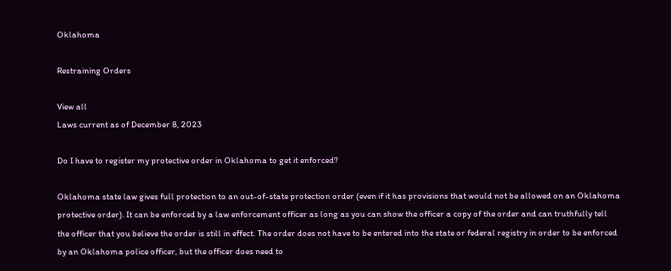Oklahoma

Restraining Orders

View all
Laws current as of December 8, 2023

Do I have to register my protective order in Oklahoma to get it enforced?

Oklahoma state law gives full protection to an out-of-state protection order (even if it has provisions that would not be allowed on an Oklahoma protective order). It can be enforced by a law enforcement officer as long as you can show the officer a copy of the order and can truthfully tell the officer that you believe the order is still in effect. The order does not have to be entered into the state or federal registry in order to be enforced by an Oklahoma police officer, but the officer does need to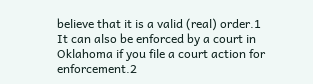believe that it is a valid (real) order.1 It can also be enforced by a court in Oklahoma if you file a court action for enforcement.2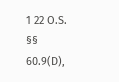1 22 O.S. §§ 60.9(D),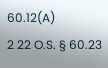60.12(A)
2 22 O.S. § 60.23